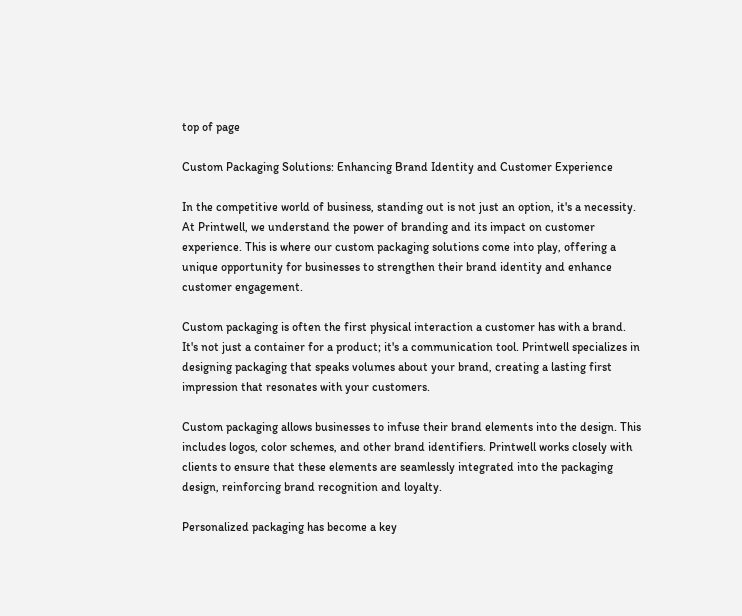top of page

Custom Packaging Solutions: Enhancing Brand Identity and Customer Experience

In the competitive world of business, standing out is not just an option, it's a necessity. At Printwell, we understand the power of branding and its impact on customer experience. This is where our custom packaging solutions come into play, offering a unique opportunity for businesses to strengthen their brand identity and enhance customer engagement.

Custom packaging is often the first physical interaction a customer has with a brand. It's not just a container for a product; it's a communication tool. Printwell specializes in designing packaging that speaks volumes about your brand, creating a lasting first impression that resonates with your customers.

Custom packaging allows businesses to infuse their brand elements into the design. This includes logos, color schemes, and other brand identifiers. Printwell works closely with clients to ensure that these elements are seamlessly integrated into the packaging design, reinforcing brand recognition and loyalty.

Personalized packaging has become a key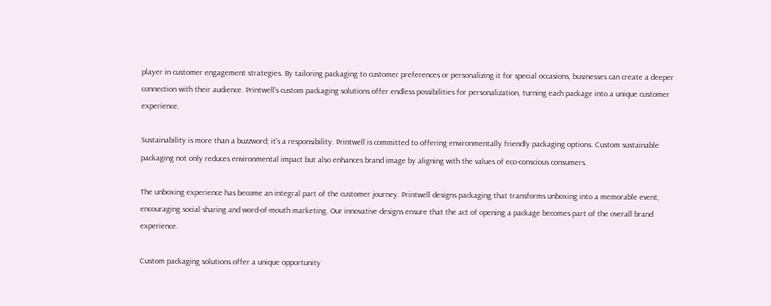player in customer engagement strategies. By tailoring packaging to customer preferences or personalizing it for special occasions, businesses can create a deeper connection with their audience. Printwell’s custom packaging solutions offer endless possibilities for personalization, turning each package into a unique customer experience.

Sustainability is more than a buzzword; it's a responsibility. Printwell is committed to offering environmentally friendly packaging options. Custom sustainable packaging not only reduces environmental impact but also enhances brand image by aligning with the values of eco-conscious consumers.

The unboxing experience has become an integral part of the customer journey. Printwell designs packaging that transforms unboxing into a memorable event, encouraging social sharing and word-of-mouth marketing. Our innovative designs ensure that the act of opening a package becomes part of the overall brand experience.

Custom packaging solutions offer a unique opportunity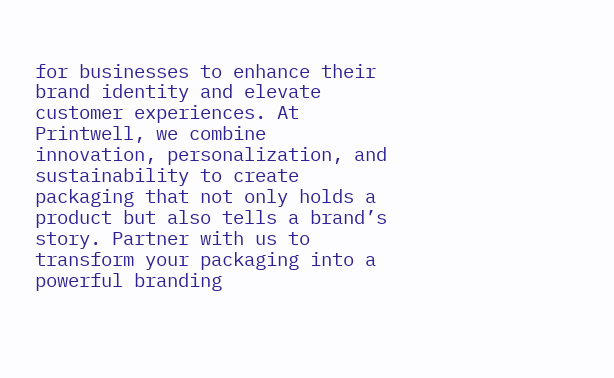for businesses to enhance their brand identity and elevate customer experiences. At Printwell, we combine innovation, personalization, and sustainability to create packaging that not only holds a product but also tells a brand’s story. Partner with us to transform your packaging into a powerful branding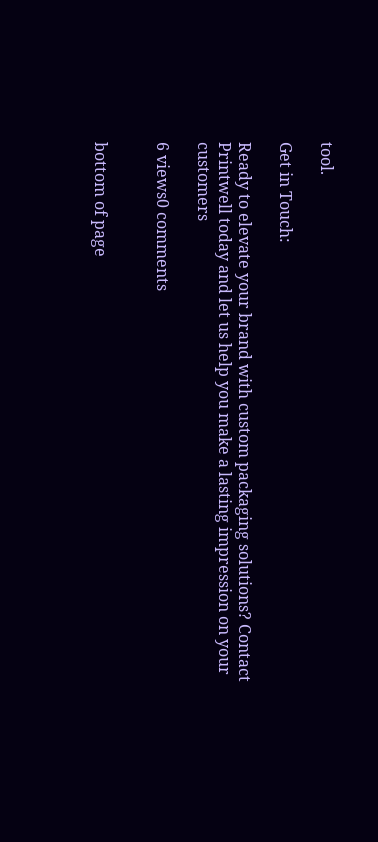tool.

Get in Touch:

Ready to elevate your brand with custom packaging solutions? Contact Printwell today and let us help you make a lasting impression on your customers

6 views0 comments


bottom of page